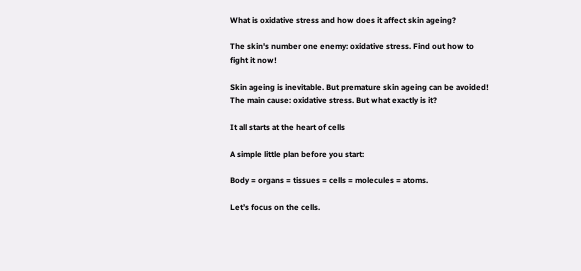What is oxidative stress and how does it affect skin ageing?

The skin's number one enemy: oxidative stress. Find out how to fight it now!

Skin ageing is inevitable. But premature skin ageing can be avoided! The main cause: oxidative stress. But what exactly is it?

It all starts at the heart of cells

A simple little plan before you start:

Body = organs = tissues = cells = molecules = atoms.

Let’s focus on the cells.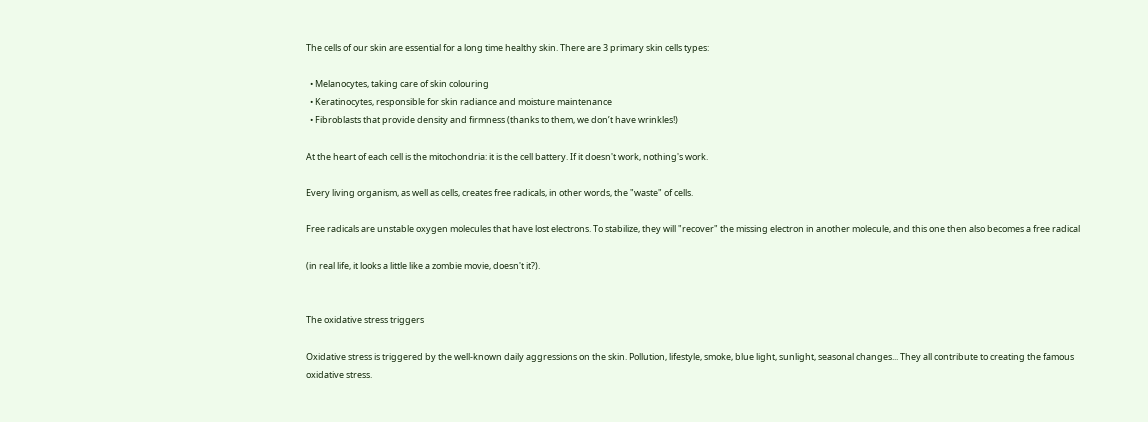The cells of our skin are essential for a long time healthy skin. There are 3 primary skin cells types:

  • Melanocytes, taking care of skin colouring
  • Keratinocytes, responsible for skin radiance and moisture maintenance
  • Fibroblasts that provide density and firmness (thanks to them, we don’t have wrinkles!)

At the heart of each cell is the mitochondria: it is the cell battery. If it doesn't work, nothing's work.

Every living organism, as well as cells, creates free radicals, in other words, the "waste" of cells.

Free radicals are unstable oxygen molecules that have lost electrons. To stabilize, they will "recover" the missing electron in another molecule, and this one then also becomes a free radical

(in real life, it looks a little like a zombie movie, doesn't it?).


The oxidative stress triggers

Oxidative stress is triggered by the well-known daily aggressions on the skin. Pollution, lifestyle, smoke, blue light, sunlight, seasonal changes... They all contribute to creating the famous oxidative stress.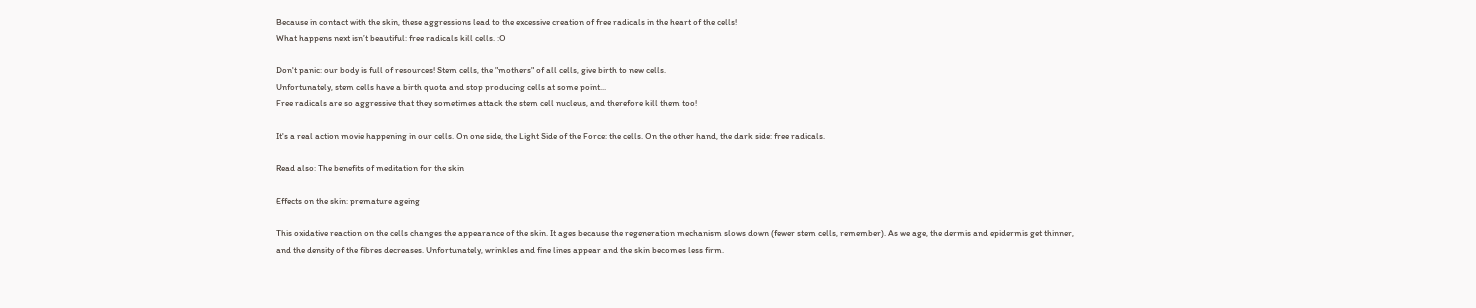Because in contact with the skin, these aggressions lead to the excessive creation of free radicals in the heart of the cells!
What happens next isn’t beautiful: free radicals kill cells. :O

Don't panic: our body is full of resources! Stem cells, the "mothers" of all cells, give birth to new cells.
Unfortunately, stem cells have a birth quota and stop producing cells at some point...
Free radicals are so aggressive that they sometimes attack the stem cell nucleus, and therefore kill them too!

It's a real action movie happening in our cells. On one side, the Light Side of the Force: the cells. On the other hand, the dark side: free radicals.

Read also: The benefits of meditation for the skin

Effects on the skin: premature ageing

This oxidative reaction on the cells changes the appearance of the skin. It ages because the regeneration mechanism slows down (fewer stem cells, remember). As we age, the dermis and epidermis get thinner, and the density of the fibres decreases. Unfortunately, wrinkles and fine lines appear and the skin becomes less firm.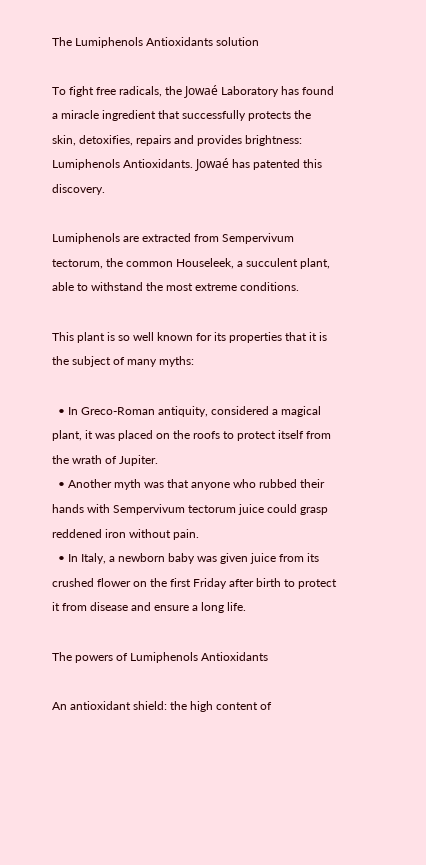The Lumiphenols Antioxidants solution

To fight free radicals, the Jowaé Laboratory has found a miracle ingredient that successfully protects the skin, detoxifies, repairs and provides brightness: Lumiphenols Antioxidants. Jowaé has patented this discovery.

Lumiphenols are extracted from Sempervivum tectorum, the common Houseleek, a succulent plant, able to withstand the most extreme conditions.

This plant is so well known for its properties that it is the subject of many myths:

  • In Greco-Roman antiquity, considered a magical plant, it was placed on the roofs to protect itself from the wrath of Jupiter.
  • Another myth was that anyone who rubbed their hands with Sempervivum tectorum juice could grasp reddened iron without pain.
  • In Italy, a newborn baby was given juice from its crushed flower on the first Friday after birth to protect it from disease and ensure a long life.

The powers of Lumiphenols Antioxidants

An antioxidant shield: the high content of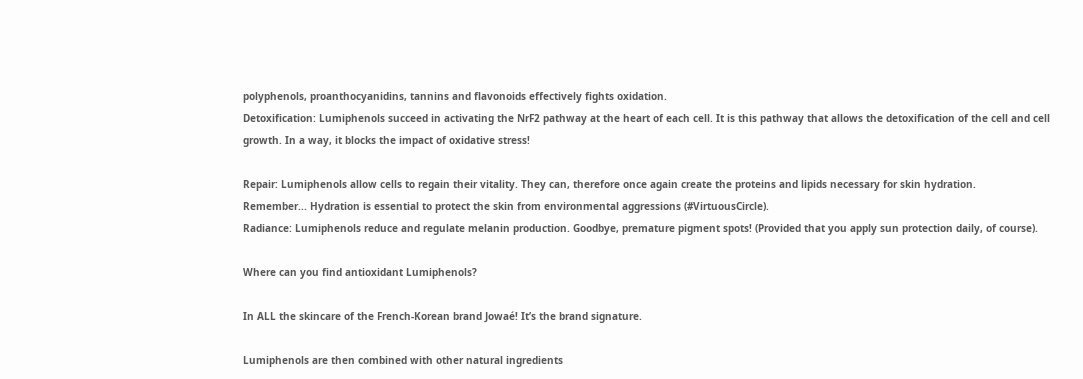polyphenols, proanthocyanidins, tannins and flavonoids effectively fights oxidation.
Detoxification: Lumiphenols succeed in activating the NrF2 pathway at the heart of each cell. It is this pathway that allows the detoxification of the cell and cell growth. In a way, it blocks the impact of oxidative stress!

Repair: Lumiphenols allow cells to regain their vitality. They can, therefore once again create the proteins and lipids necessary for skin hydration.
Remember... Hydration is essential to protect the skin from environmental aggressions (#VirtuousCircle).
Radiance: Lumiphenols reduce and regulate melanin production. Goodbye, premature pigment spots! (Provided that you apply sun protection daily, of course).

Where can you find antioxidant Lumiphenols?

In ALL the skincare of the French-Korean brand Jowaé! It’s the brand signature.

Lumiphenols are then combined with other natural ingredients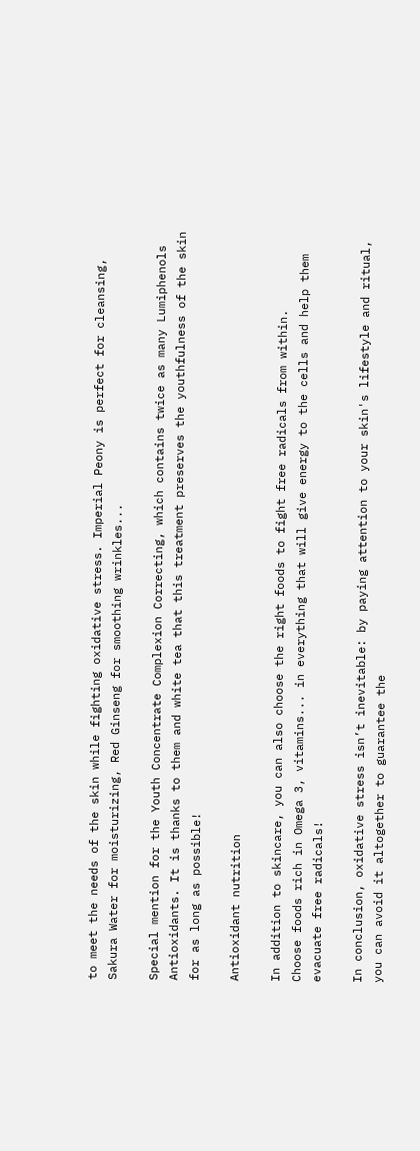to meet the needs of the skin while fighting oxidative stress. Imperial Peony is perfect for cleansing, Sakura Water for moisturizing, Red Ginseng for smoothing wrinkles...

Special mention for the Youth Concentrate Complexion Correcting, which contains twice as many Lumiphenols Antioxidants. It is thanks to them and white tea that this treatment preserves the youthfulness of the skin for as long as possible!

Antioxidant nutrition

In addition to skincare, you can also choose the right foods to fight free radicals from within.
Choose foods rich in Omega 3, vitamins... in everything that will give energy to the cells and help them evacuate free radicals!

In conclusion, oxidative stress isn’t inevitable: by paying attention to your skin's lifestyle and ritual, you can avoid it altogether to guarantee the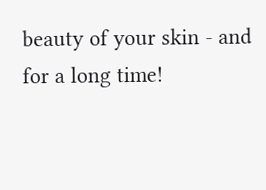beauty of your skin - and for a long time!